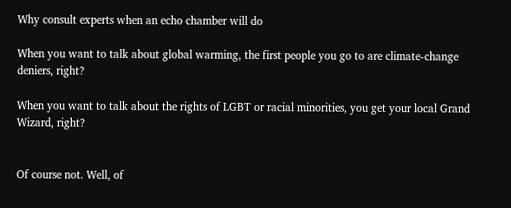Why consult experts when an echo chamber will do

When you want to talk about global warming, the first people you go to are climate-change deniers, right?

When you want to talk about the rights of LGBT or racial minorities, you get your local Grand Wizard, right?


Of course not. Well, of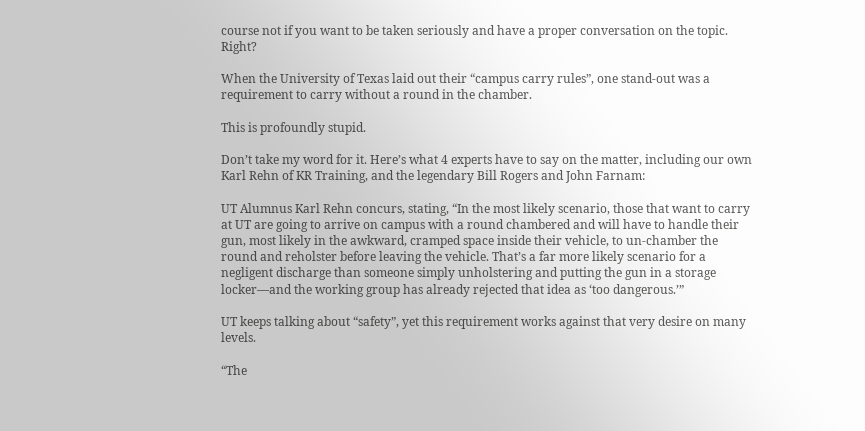course not if you want to be taken seriously and have a proper conversation on the topic. Right?

When the University of Texas laid out their “campus carry rules”, one stand-out was a requirement to carry without a round in the chamber.

This is profoundly stupid.

Don’t take my word for it. Here’s what 4 experts have to say on the matter, including our own Karl Rehn of KR Training, and the legendary Bill Rogers and John Farnam:

UT Alumnus Karl Rehn concurs, stating, “In the most likely scenario, those that want to carry at UT are going to arrive on campus with a round chambered and will have to handle their gun, most likely in the awkward, cramped space inside their vehicle, to un-chamber the round and reholster before leaving the vehicle. That’s a far more likely scenario for a negligent discharge than someone simply unholstering and putting the gun in a storage locker—and the working group has already rejected that idea as ‘too dangerous.’”

UT keeps talking about “safety”, yet this requirement works against that very desire on many levels.

“The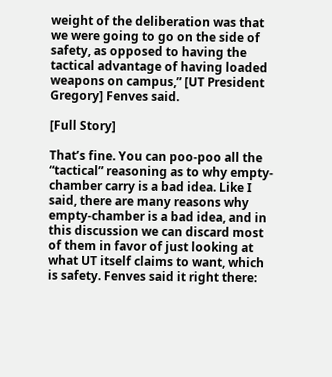weight of the deliberation was that we were going to go on the side of safety, as opposed to having the tactical advantage of having loaded weapons on campus,” [UT President Gregory] Fenves said.

[Full Story]

That’s fine. You can poo-poo all the “tactical” reasoning as to why empty-chamber carry is a bad idea. Like I said, there are many reasons why empty-chamber is a bad idea, and in this discussion we can discard most of them in favor of just looking at what UT itself claims to want, which is safety. Fenves said it right there: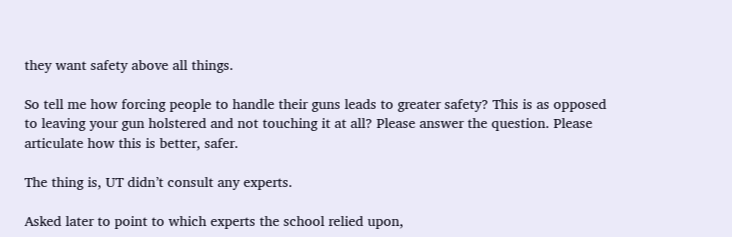they want safety above all things.

So tell me how forcing people to handle their guns leads to greater safety? This is as opposed to leaving your gun holstered and not touching it at all? Please answer the question. Please articulate how this is better, safer.

The thing is, UT didn’t consult any experts.

Asked later to point to which experts the school relied upon,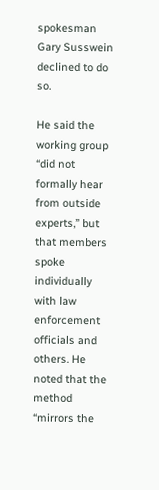spokesman Gary Susswein declined to do so.

He said the working group “did not formally hear from outside experts,” but that members spoke individually with law enforcement officials and others. He noted that the method “mirrors the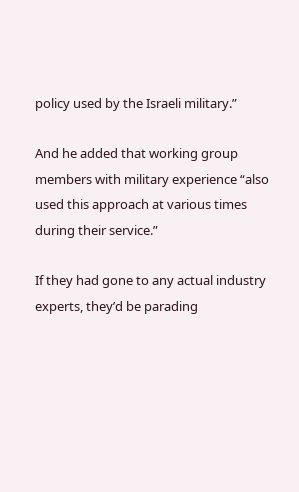policy used by the Israeli military.”

And he added that working group members with military experience “also used this approach at various times during their service.”

If they had gone to any actual industry experts, they’d be parading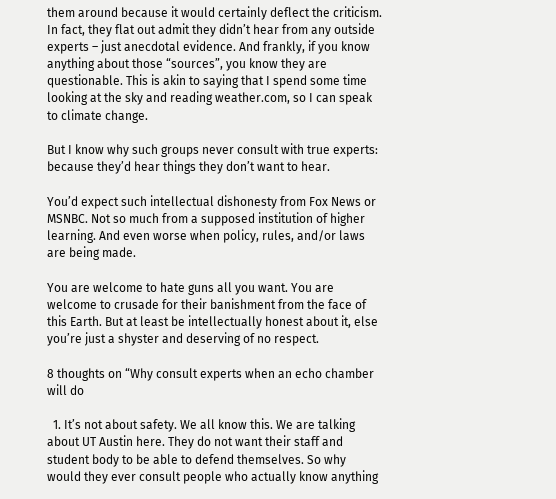them around because it would certainly deflect the criticism. In fact, they flat out admit they didn’t hear from any outside experts – just anecdotal evidence. And frankly, if you know anything about those “sources”, you know they are questionable. This is akin to saying that I spend some time looking at the sky and reading weather.com, so I can speak to climate change.

But I know why such groups never consult with true experts: because they’d hear things they don’t want to hear.

You’d expect such intellectual dishonesty from Fox News or MSNBC. Not so much from a supposed institution of higher learning. And even worse when policy, rules, and/or laws are being made.

You are welcome to hate guns all you want. You are welcome to crusade for their banishment from the face of this Earth. But at least be intellectually honest about it, else you’re just a shyster and deserving of no respect.

8 thoughts on “Why consult experts when an echo chamber will do

  1. It’s not about safety. We all know this. We are talking about UT Austin here. They do not want their staff and student body to be able to defend themselves. So why would they ever consult people who actually know anything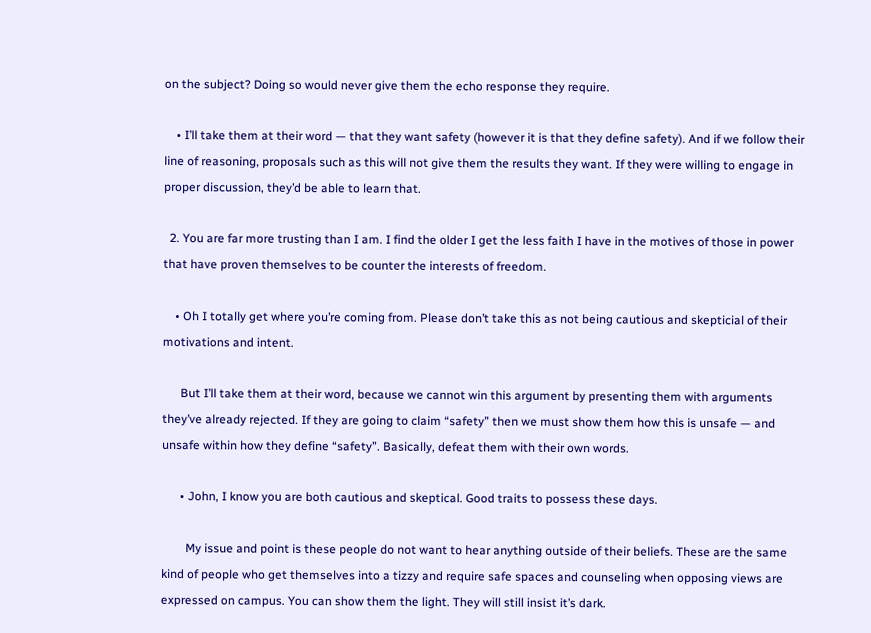on the subject? Doing so would never give them the echo response they require.

    • I’ll take them at their word — that they want safety (however it is that they define safety). And if we follow their line of reasoning, proposals such as this will not give them the results they want. If they were willing to engage in proper discussion, they’d be able to learn that.

  2. You are far more trusting than I am. I find the older I get the less faith I have in the motives of those in power that have proven themselves to be counter the interests of freedom.

    • Oh I totally get where you’re coming from. Please don’t take this as not being cautious and skepticial of their motivations and intent.

      But I’ll take them at their word, because we cannot win this argument by presenting them with arguments they’ve already rejected. If they are going to claim “safety” then we must show them how this is unsafe — and unsafe within how they define “safety”. Basically, defeat them with their own words.

      • John, I know you are both cautious and skeptical. Good traits to possess these days.

        My issue and point is these people do not want to hear anything outside of their beliefs. These are the same kind of people who get themselves into a tizzy and require safe spaces and counseling when opposing views are expressed on campus. You can show them the light. They will still insist it’s dark.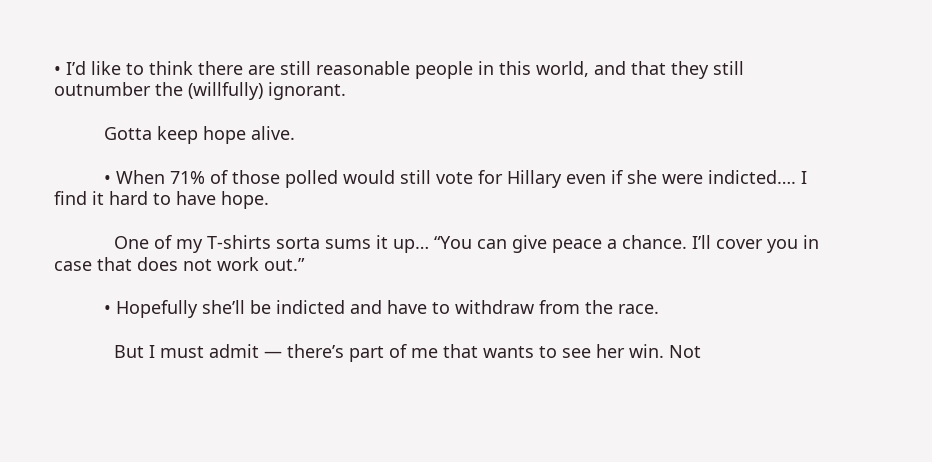• I’d like to think there are still reasonable people in this world, and that they still outnumber the (willfully) ignorant.

          Gotta keep hope alive.

          • When 71% of those polled would still vote for Hillary even if she were indicted…. I find it hard to have hope.

            One of my T-shirts sorta sums it up… “You can give peace a chance. I’ll cover you in case that does not work out.”

          • Hopefully she’ll be indicted and have to withdraw from the race.

            But I must admit — there’s part of me that wants to see her win. Not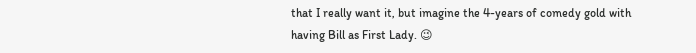that I really want it, but imagine the 4-years of comedy gold with having Bill as First Lady. 😉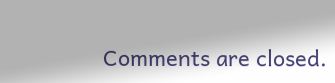Comments are closed.